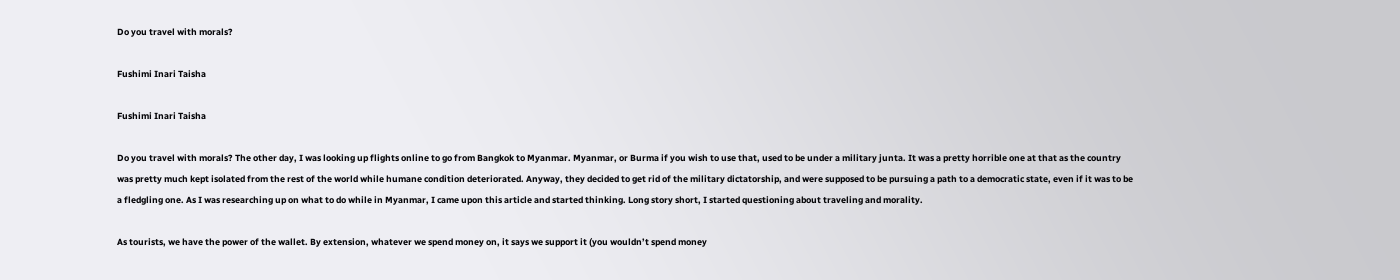Do you travel with morals?

Fushimi Inari Taisha

Fushimi Inari Taisha

Do you travel with morals? The other day, I was looking up flights online to go from Bangkok to Myanmar. Myanmar, or Burma if you wish to use that, used to be under a military junta. It was a pretty horrible one at that as the country was pretty much kept isolated from the rest of the world while humane condition deteriorated. Anyway, they decided to get rid of the military dictatorship, and were supposed to be pursuing a path to a democratic state, even if it was to be a fledgling one. As I was researching up on what to do while in Myanmar, I came upon this article and started thinking. Long story short, I started questioning about traveling and morality.

As tourists, we have the power of the wallet. By extension, whatever we spend money on, it says we support it (you wouldn’t spend money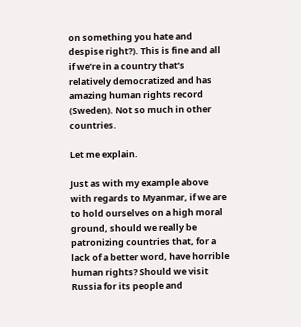on something you hate and despise right?). This is fine and all if we’re in a country that’s relatively democratized and has amazing human rights record (Sweden). Not so much in other countries.

Let me explain.

Just as with my example above with regards to Myanmar, if we are to hold ourselves on a high moral ground, should we really be patronizing countries that, for a lack of a better word, have horrible human rights? Should we visit Russia for its people and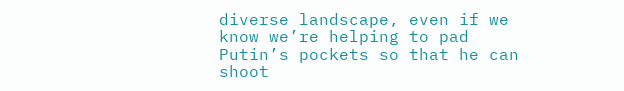diverse landscape, even if we know we’re helping to pad Putin’s pockets so that he can shoot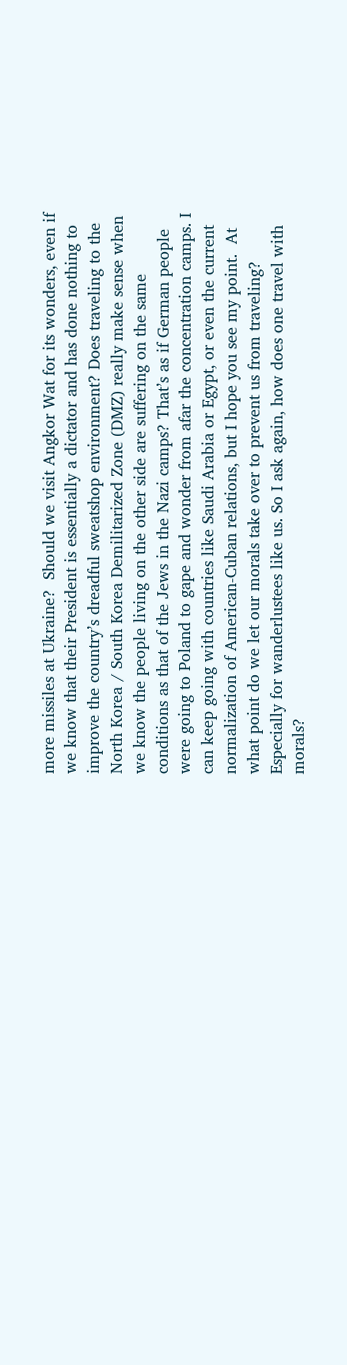more missiles at Ukraine?  Should we visit Angkor Wat for its wonders, even if we know that their President is essentially a dictator and has done nothing to improve the country’s dreadful sweatshop environment? Does traveling to the North Korea / South Korea Demilitarized Zone (DMZ) really make sense when we know the people living on the other side are suffering on the same conditions as that of the Jews in the Nazi camps? That’s as if German people were going to Poland to gape and wonder from afar the concentration camps. I can keep going with countries like Saudi Arabia or Egypt, or even the current normalization of American-Cuban relations, but I hope you see my point.  At what point do we let our morals take over to prevent us from traveling? Especially for wanderlustees like us. So I ask again, how does one travel with morals?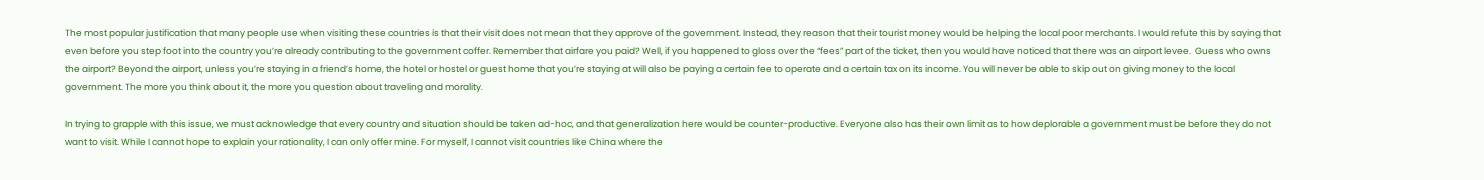The most popular justification that many people use when visiting these countries is that their visit does not mean that they approve of the government. Instead, they reason that their tourist money would be helping the local poor merchants. I would refute this by saying that even before you step foot into the country you’re already contributing to the government coffer. Remember that airfare you paid? Well, if you happened to gloss over the “fees” part of the ticket, then you would have noticed that there was an airport levee.  Guess who owns the airport? Beyond the airport, unless you’re staying in a friend’s home, the hotel or hostel or guest home that you’re staying at will also be paying a certain fee to operate and a certain tax on its income. You will never be able to skip out on giving money to the local government. The more you think about it, the more you question about traveling and morality.

In trying to grapple with this issue, we must acknowledge that every country and situation should be taken ad-hoc, and that generalization here would be counter-productive. Everyone also has their own limit as to how deplorable a government must be before they do not want to visit. While I cannot hope to explain your rationality, I can only offer mine. For myself, I cannot visit countries like China where the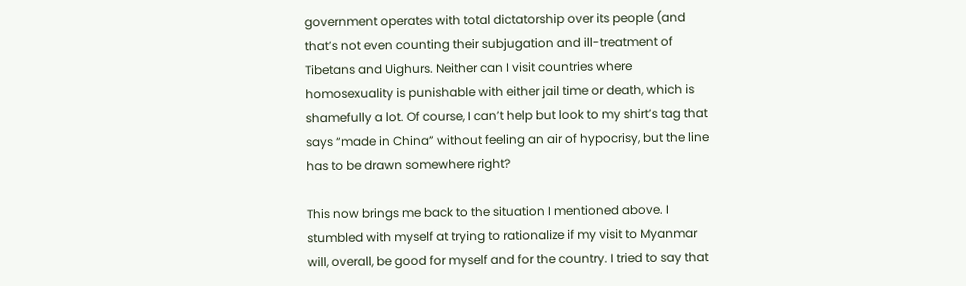government operates with total dictatorship over its people (and that’s not even counting their subjugation and ill-treatment of Tibetans and Uighurs. Neither can I visit countries where homosexuality is punishable with either jail time or death, which is shamefully a lot. Of course, I can’t help but look to my shirt’s tag that says “made in China” without feeling an air of hypocrisy, but the line has to be drawn somewhere right?

This now brings me back to the situation I mentioned above. I stumbled with myself at trying to rationalize if my visit to Myanmar will, overall, be good for myself and for the country. I tried to say that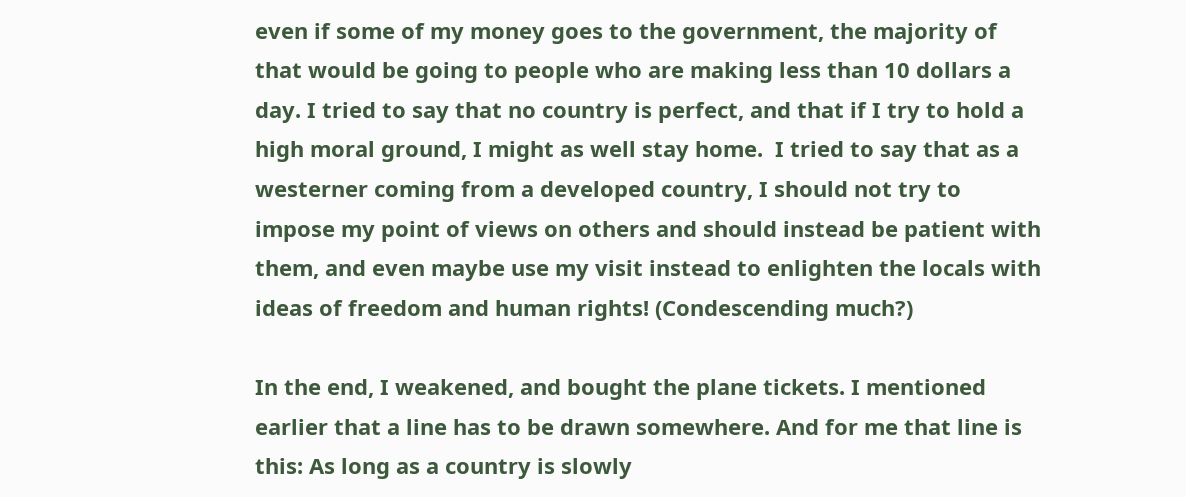even if some of my money goes to the government, the majority of that would be going to people who are making less than 10 dollars a day. I tried to say that no country is perfect, and that if I try to hold a high moral ground, I might as well stay home.  I tried to say that as a westerner coming from a developed country, I should not try to impose my point of views on others and should instead be patient with them, and even maybe use my visit instead to enlighten the locals with ideas of freedom and human rights! (Condescending much?)

In the end, I weakened, and bought the plane tickets. I mentioned earlier that a line has to be drawn somewhere. And for me that line is this: As long as a country is slowly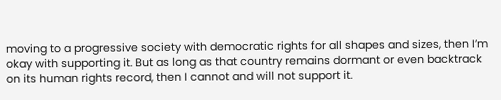moving to a progressive society with democratic rights for all shapes and sizes, then I’m okay with supporting it. But as long as that country remains dormant or even backtrack on its human rights record, then I cannot and will not support it.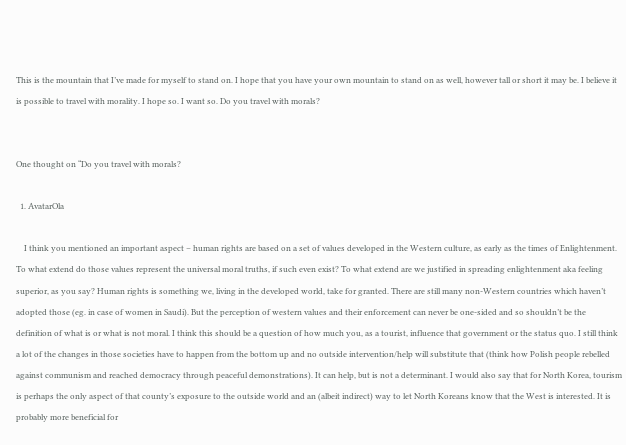This is the mountain that I’ve made for myself to stand on. I hope that you have your own mountain to stand on as well, however tall or short it may be. I believe it is possible to travel with morality. I hope so. I want so. Do you travel with morals?


One thought on “Do you travel with morals?

  1. AvatarOla

    I think you mentioned an important aspect – human rights are based on a set of values developed in the Western culture, as early as the times of Enlightenment. To what extend do those values represent the universal moral truths, if such even exist? To what extend are we justified in spreading enlightenment aka feeling superior, as you say? Human rights is something we, living in the developed world, take for granted. There are still many non-Western countries which haven’t adopted those (eg. in case of women in Saudi). But the perception of western values and their enforcement can never be one-sided and so shouldn’t be the definition of what is or what is not moral. I think this should be a question of how much you, as a tourist, influence that government or the status quo. I still think a lot of the changes in those societies have to happen from the bottom up and no outside intervention/help will substitute that (think how Polish people rebelled against communism and reached democracy through peaceful demonstrations). It can help, but is not a determinant. I would also say that for North Korea, tourism is perhaps the only aspect of that county’s exposure to the outside world and an (albeit indirect) way to let North Koreans know that the West is interested. It is probably more beneficial for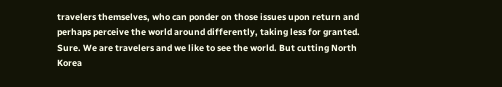travelers themselves, who can ponder on those issues upon return and perhaps perceive the world around differently, taking less for granted. Sure. We are travelers and we like to see the world. But cutting North Korea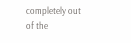completely out of the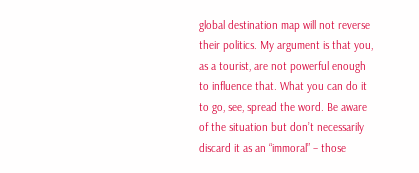global destination map will not reverse their politics. My argument is that you, as a tourist, are not powerful enough to influence that. What you can do it to go, see, spread the word. Be aware of the situation but don’t necessarily discard it as an “immoral” – those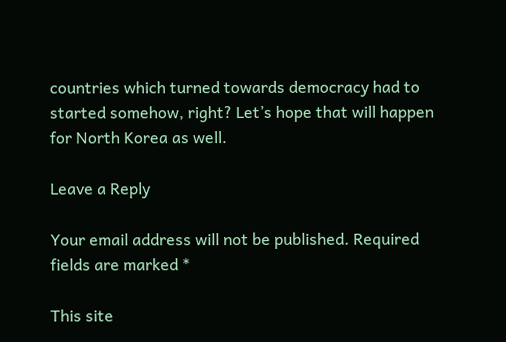countries which turned towards democracy had to started somehow, right? Let’s hope that will happen for North Korea as well.

Leave a Reply

Your email address will not be published. Required fields are marked *

This site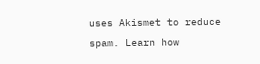uses Akismet to reduce spam. Learn how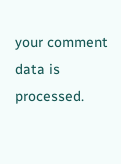your comment data is processed.